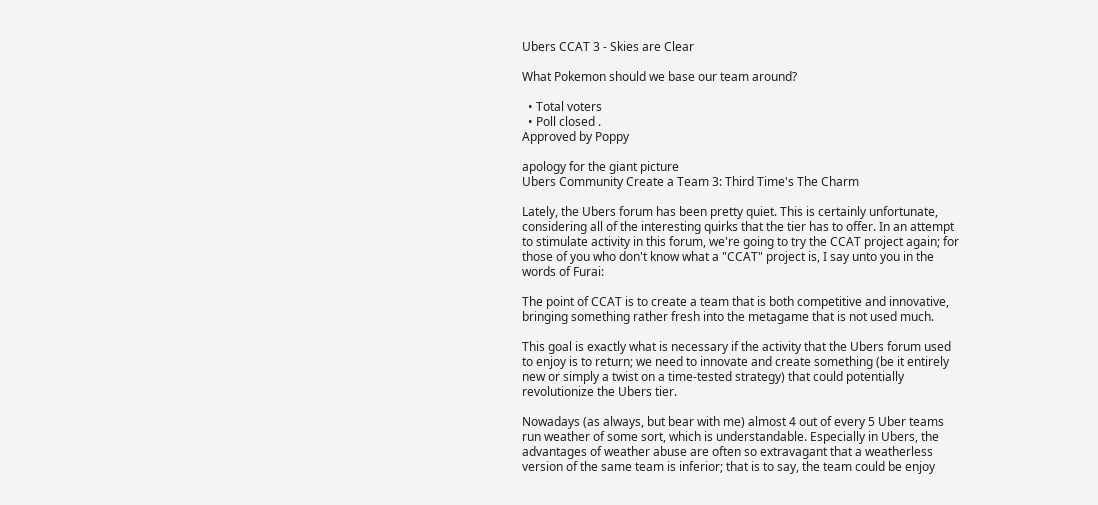Ubers CCAT 3 - Skies are Clear

What Pokemon should we base our team around?

  • Total voters
  • Poll closed .
Approved by Poppy

apology for the giant picture
Ubers Community Create a Team 3: Third Time's The Charm

Lately, the Ubers forum has been pretty quiet. This is certainly unfortunate, considering all of the interesting quirks that the tier has to offer. In an attempt to stimulate activity in this forum, we're going to try the CCAT project again; for those of you who don't know what a "CCAT" project is, I say unto you in the words of Furai:

The point of CCAT is to create a team that is both competitive and innovative, bringing something rather fresh into the metagame that is not used much.

This goal is exactly what is necessary if the activity that the Ubers forum used to enjoy is to return; we need to innovate and create something (be it entirely new or simply a twist on a time-tested strategy) that could potentially revolutionize the Ubers tier.

Nowadays (as always, but bear with me) almost 4 out of every 5 Uber teams run weather of some sort, which is understandable. Especially in Ubers, the advantages of weather abuse are often so extravagant that a weatherless version of the same team is inferior; that is to say, the team could be enjoy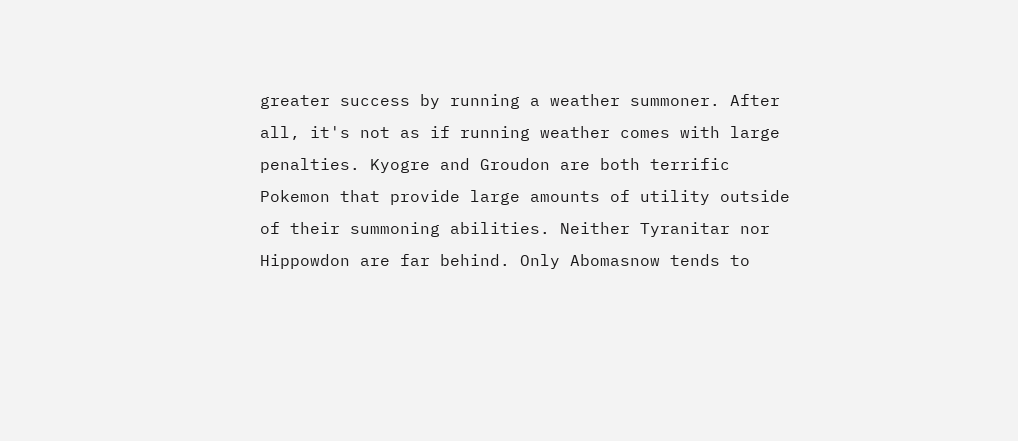greater success by running a weather summoner. After all, it's not as if running weather comes with large penalties. Kyogre and Groudon are both terrific Pokemon that provide large amounts of utility outside of their summoning abilities. Neither Tyranitar nor Hippowdon are far behind. Only Abomasnow tends to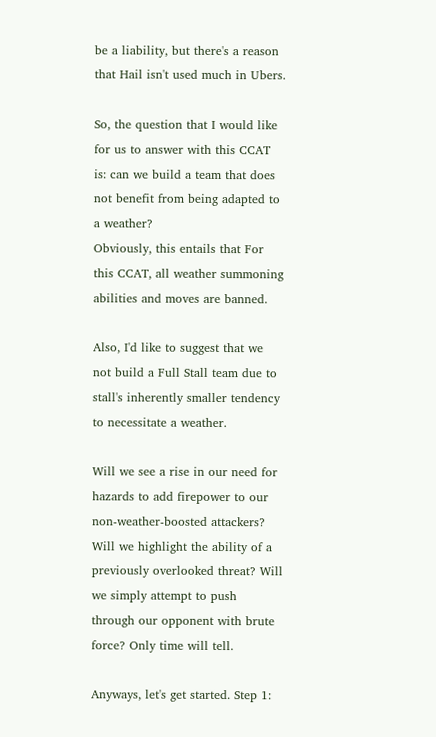be a liability, but there's a reason that Hail isn't used much in Ubers.

So, the question that I would like for us to answer with this CCAT is: can we build a team that does not benefit from being adapted to a weather?
Obviously, this entails that For this CCAT, all weather summoning abilities and moves are banned.

Also, I'd like to suggest that we not build a Full Stall team due to stall's inherently smaller tendency to necessitate a weather.

Will we see a rise in our need for hazards to add firepower to our non-weather-boosted attackers? Will we highlight the ability of a previously overlooked threat? Will we simply attempt to push through our opponent with brute force? Only time will tell.

Anyways, let's get started. Step 1: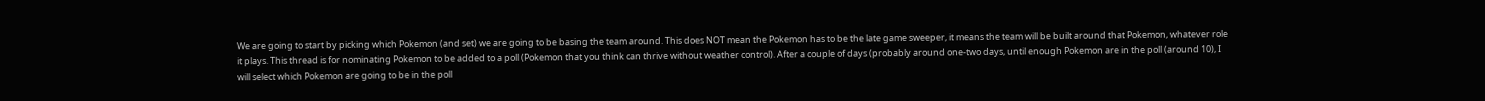We are going to start by picking which Pokemon (and set) we are going to be basing the team around. This does NOT mean the Pokemon has to be the late game sweeper, it means the team will be built around that Pokemon, whatever role it plays. This thread is for nominating Pokemon to be added to a poll (Pokemon that you think can thrive without weather control). After a couple of days (probably around one-two days, until enough Pokemon are in the poll (around 10), I will select which Pokemon are going to be in the poll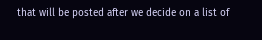that will be posted after we decide on a list of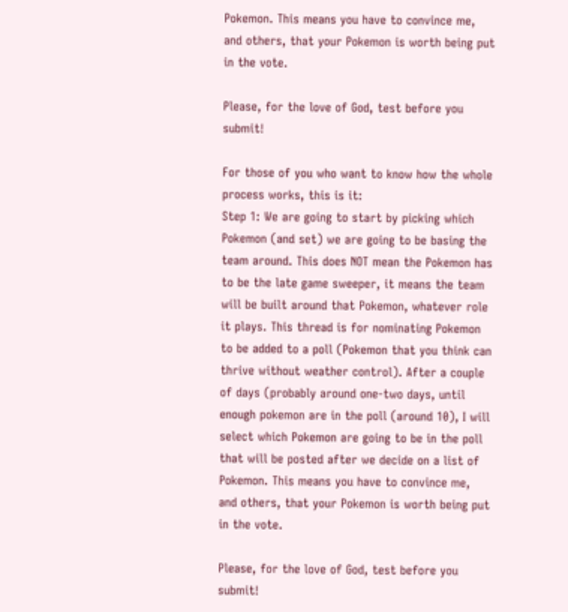Pokemon. This means you have to convince me, and others, that your Pokemon is worth being put in the vote.

Please, for the love of God, test before you submit!

For those of you who want to know how the whole process works, this is it:
Step 1: We are going to start by picking which Pokemon (and set) we are going to be basing the team around. This does NOT mean the Pokemon has to be the late game sweeper, it means the team will be built around that Pokemon, whatever role it plays. This thread is for nominating Pokemon to be added to a poll (Pokemon that you think can thrive without weather control). After a couple of days (probably around one-two days, until enough pokemon are in the poll (around 10), I will select which Pokemon are going to be in the poll that will be posted after we decide on a list of Pokemon. This means you have to convince me, and others, that your Pokemon is worth being put in the vote.

Please, for the love of God, test before you submit!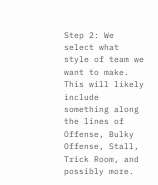Step 2: We select what style of team we want to make. This will likely include something along the lines of Offense, Bulky Offense, Stall, Trick Room, and possibly more.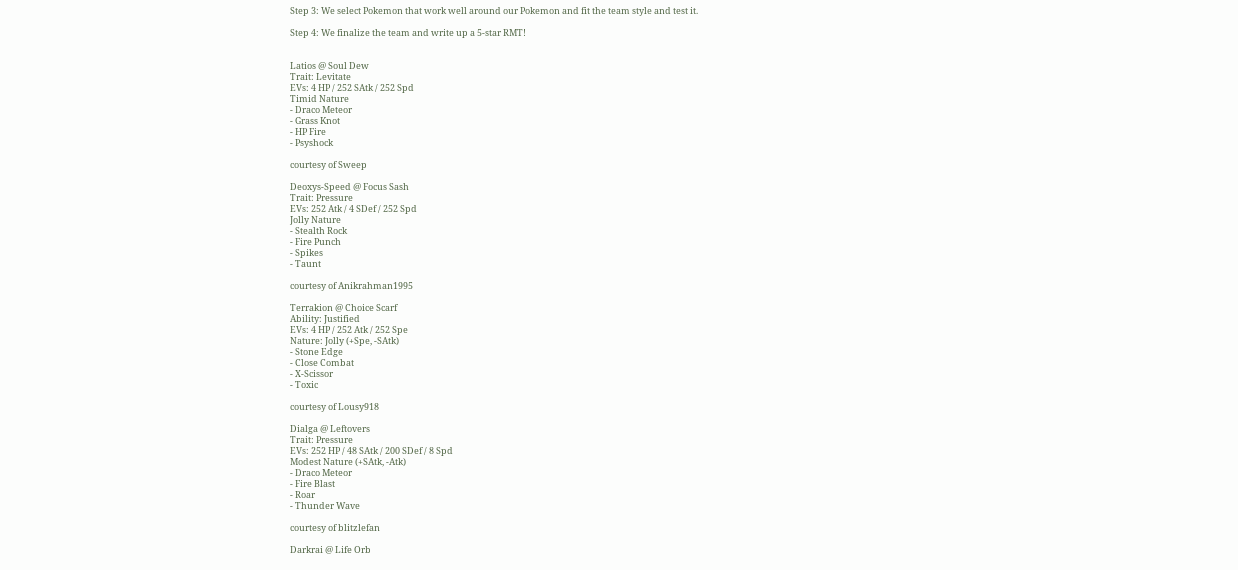Step 3: We select Pokemon that work well around our Pokemon and fit the team style and test it.

Step 4: We finalize the team and write up a 5-star RMT!


Latios @ Soul Dew
Trait: Levitate
EVs: 4 HP / 252 SAtk / 252 Spd
Timid Nature
- Draco Meteor
- Grass Knot
- HP Fire
- Psyshock

courtesy of Sweep

Deoxys-Speed @ Focus Sash
Trait: Pressure
EVs: 252 Atk / 4 SDef / 252 Spd
Jolly Nature
- Stealth Rock
- Fire Punch
- Spikes
- Taunt

courtesy of Anikrahman1995

Terrakion @ Choice Scarf
Ability: Justified
EVs: 4 HP / 252 Atk / 252 Spe
Nature: Jolly (+Spe, -SAtk)
- Stone Edge
- Close Combat
- X-Scissor
- Toxic

courtesy of Lousy918

Dialga @ Leftovers
Trait: Pressure
EVs: 252 HP / 48 SAtk / 200 SDef / 8 Spd
Modest Nature (+SAtk, -Atk)
- Draco Meteor
- Fire Blast
- Roar
- Thunder Wave

courtesy of blitzlefan

Darkrai @ Life Orb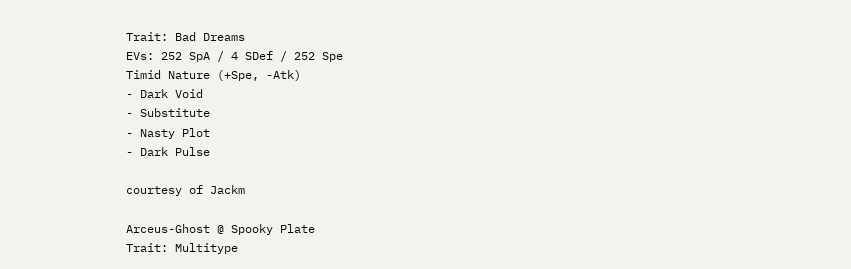Trait: Bad Dreams
EVs: 252 SpA / 4 SDef / 252 Spe
Timid Nature (+Spe, -Atk)
- Dark Void
- Substitute
- Nasty Plot
- Dark Pulse

courtesy of Jackm

Arceus-Ghost @ Spooky Plate
Trait: Multitype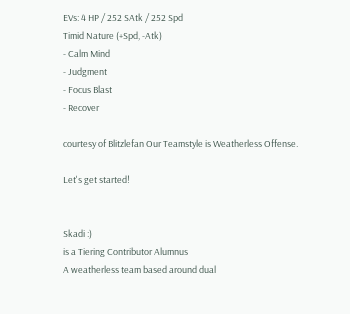EVs: 4 HP / 252 SAtk / 252 Spd
Timid Nature (+Spd, -Atk)
- Calm Mind
- Judgment
- Focus Blast
- Recover

courtesy of Blitzlefan Our Teamstyle is Weatherless Offense.

Let's get started!


Skadi :)
is a Tiering Contributor Alumnus
A weatherless team based around dual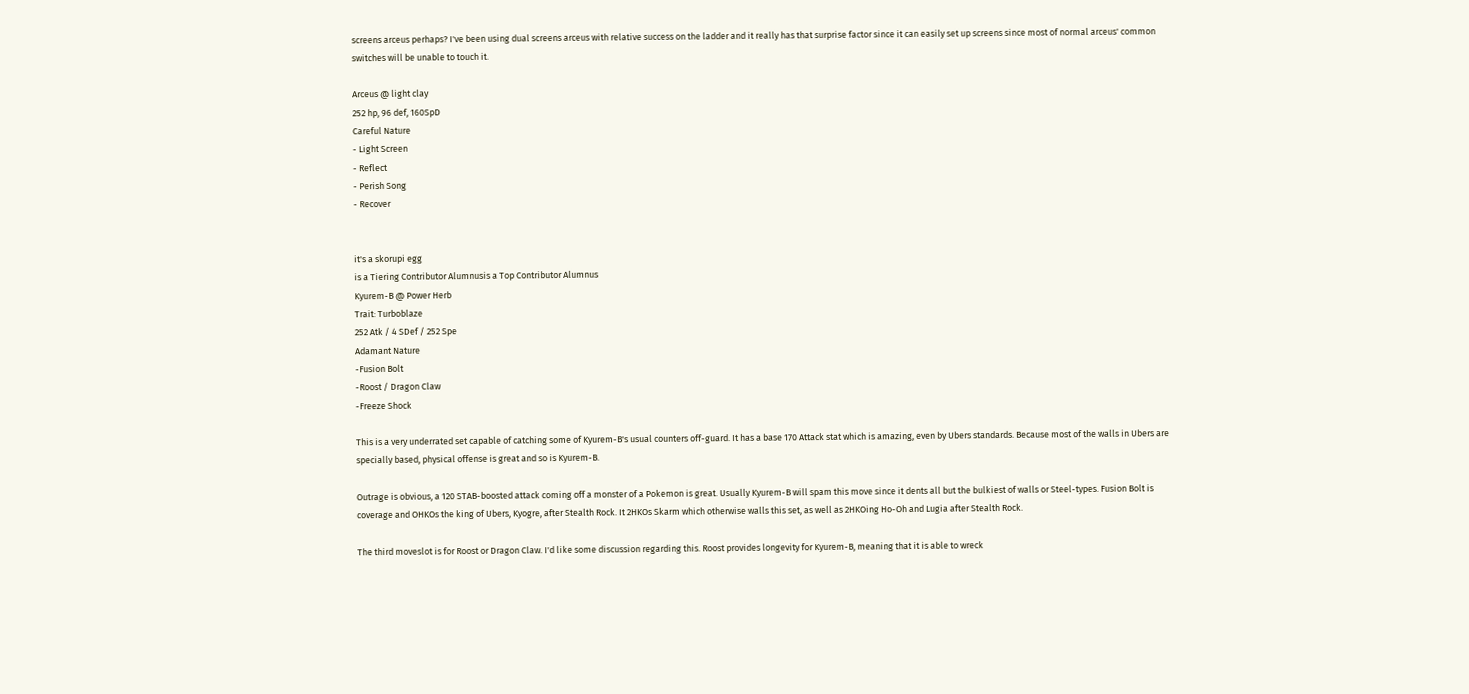screens arceus perhaps? I've been using dual screens arceus with relative success on the ladder and it really has that surprise factor since it can easily set up screens since most of normal arceus' common switches will be unable to touch it.

Arceus @ light clay
252 hp, 96 def, 160SpD
Careful Nature
- Light Screen
- Reflect
- Perish Song
- Recover


it's a skorupi egg
is a Tiering Contributor Alumnusis a Top Contributor Alumnus
Kyurem-B @ Power Herb
Trait: Turboblaze
252 Atk / 4 SDef / 252 Spe
Adamant Nature
-Fusion Bolt
-Roost / Dragon Claw
-Freeze Shock

This is a very underrated set capable of catching some of Kyurem-B's usual counters off-guard. It has a base 170 Attack stat which is amazing, even by Ubers standards. Because most of the walls in Ubers are specially based, physical offense is great and so is Kyurem-B.

Outrage is obvious, a 120 STAB-boosted attack coming off a monster of a Pokemon is great. Usually Kyurem-B will spam this move since it dents all but the bulkiest of walls or Steel-types. Fusion Bolt is coverage and OHKOs the king of Ubers, Kyogre, after Stealth Rock. It 2HKOs Skarm which otherwise walls this set, as well as 2HKOing Ho-Oh and Lugia after Stealth Rock.

The third moveslot is for Roost or Dragon Claw. I'd like some discussion regarding this. Roost provides longevity for Kyurem-B, meaning that it is able to wreck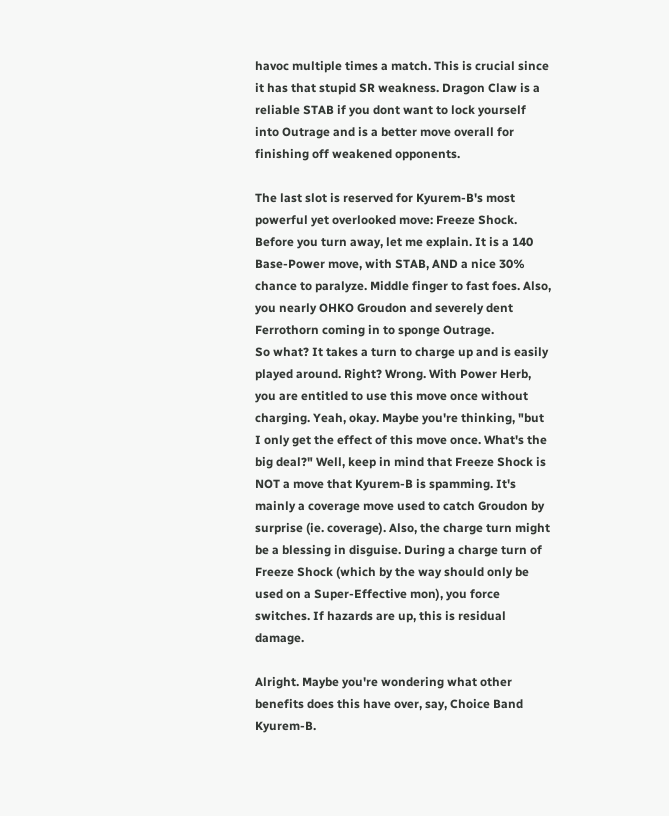havoc multiple times a match. This is crucial since it has that stupid SR weakness. Dragon Claw is a reliable STAB if you dont want to lock yourself into Outrage and is a better move overall for finishing off weakened opponents.

The last slot is reserved for Kyurem-B's most powerful yet overlooked move: Freeze Shock. Before you turn away, let me explain. It is a 140 Base-Power move, with STAB, AND a nice 30% chance to paralyze. Middle finger to fast foes. Also, you nearly OHKO Groudon and severely dent Ferrothorn coming in to sponge Outrage.
So what? It takes a turn to charge up and is easily played around. Right? Wrong. With Power Herb, you are entitled to use this move once without charging. Yeah, okay. Maybe you're thinking, "but I only get the effect of this move once. What's the big deal?" Well, keep in mind that Freeze Shock is NOT a move that Kyurem-B is spamming. It's mainly a coverage move used to catch Groudon by surprise (ie. coverage). Also, the charge turn might be a blessing in disguise. During a charge turn of Freeze Shock (which by the way should only be used on a Super-Effective mon), you force switches. If hazards are up, this is residual damage.

Alright. Maybe you're wondering what other benefits does this have over, say, Choice Band Kyurem-B.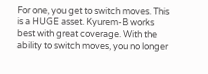For one, you get to switch moves. This is a HUGE asset. Kyurem-B works best with great coverage. With the ability to switch moves, you no longer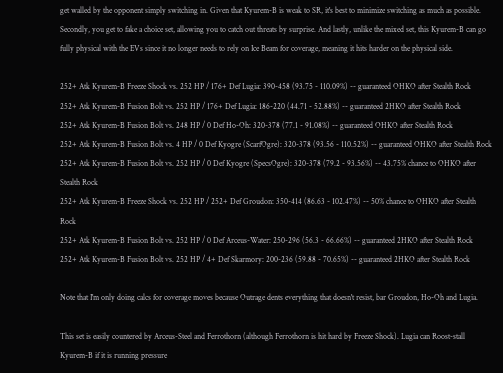get walled by the opponent simply switching in. Given that Kyurem-B is weak to SR, it's best to minimize switching as much as possible. Secondly, you get to fake a choice set, allowing you to catch out threats by surprise. And lastly, unlike the mixed set, this Kyurem-B can go fully physical with the EVs since it no longer needs to rely on Ice Beam for coverage, meaning it hits harder on the physical side.

252+ Atk Kyurem-B Freeze Shock vs. 252 HP / 176+ Def Lugia: 390-458 (93.75 - 110.09%) -- guaranteed OHKO after Stealth Rock
252+ Atk Kyurem-B Fusion Bolt vs. 252 HP / 176+ Def Lugia: 186-220 (44.71 - 52.88%) -- guaranteed 2HKO after Stealth Rock
252+ Atk Kyurem-B Fusion Bolt vs. 248 HP / 0 Def Ho-Oh: 320-378 (77.1 - 91.08%) -- guaranteed OHKO after Stealth Rock
252+ Atk Kyurem-B Fusion Bolt vs. 4 HP / 0 Def Kyogre (ScarfOgre): 320-378 (93.56 - 110.52%) -- guaranteed OHKO after Stealth Rock
252+ Atk Kyurem-B Fusion Bolt vs. 252 HP / 0 Def Kyogre (SpecsOgre): 320-378 (79.2 - 93.56%) -- 43.75% chance to OHKO after Stealth Rock
252+ Atk Kyurem-B Freeze Shock vs. 252 HP / 252+ Def Groudon: 350-414 (86.63 - 102.47%) -- 50% chance to OHKO after Stealth Rock
252+ Atk Kyurem-B Fusion Bolt vs. 252 HP / 0 Def Arceus-Water: 250-296 (56.3 - 66.66%) -- guaranteed 2HKO after Stealth Rock
252+ Atk Kyurem-B Fusion Bolt vs. 252 HP / 4+ Def Skarmory: 200-236 (59.88 - 70.65%) -- guaranteed 2HKO after Stealth Rock

Note that I'm only doing calcs for coverage moves because Outrage dents everything that doesn't resist, bar Groudon, Ho-Oh and Lugia.

This set is easily countered by Arceus-Steel and Ferrothorn (although Ferrothorn is hit hard by Freeze Shock). Lugia can Roost-stall Kyurem-B if it is running pressure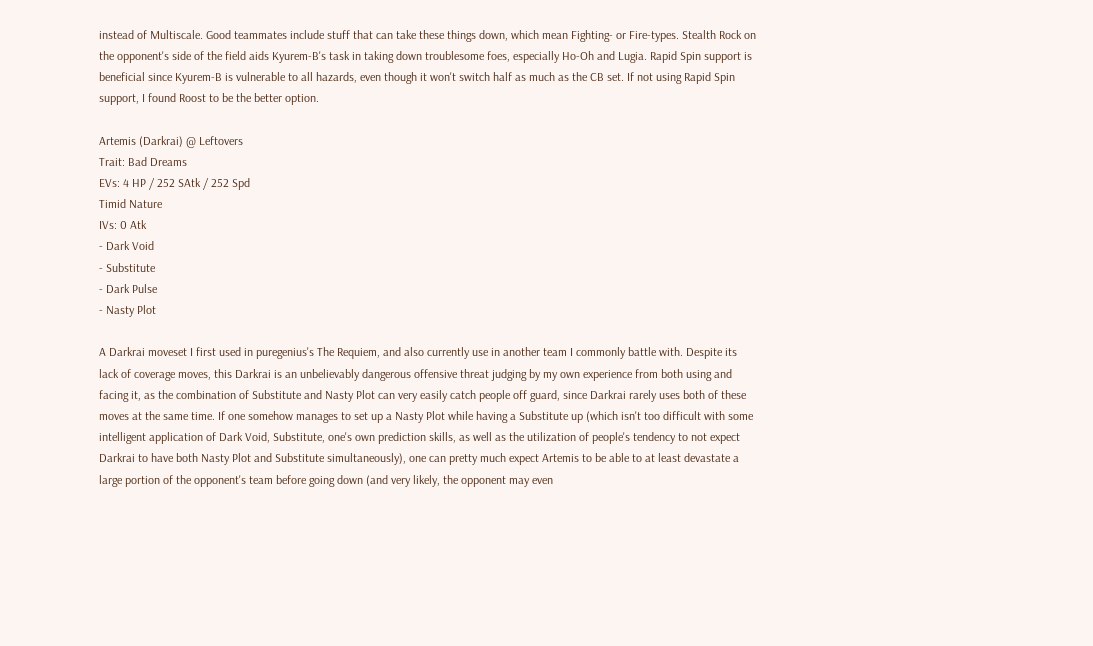instead of Multiscale. Good teammates include stuff that can take these things down, which mean Fighting- or Fire-types. Stealth Rock on the opponent's side of the field aids Kyurem-B's task in taking down troublesome foes, especially Ho-Oh and Lugia. Rapid Spin support is beneficial since Kyurem-B is vulnerable to all hazards, even though it won't switch half as much as the CB set. If not using Rapid Spin support, I found Roost to be the better option.

Artemis (Darkrai) @ Leftovers
Trait: Bad Dreams
EVs: 4 HP / 252 SAtk / 252 Spd
Timid Nature
IVs: 0 Atk
- Dark Void
- Substitute
- Dark Pulse
- Nasty Plot

A Darkrai moveset I first used in puregenius's The Requiem, and also currently use in another team I commonly battle with. Despite its lack of coverage moves, this Darkrai is an unbelievably dangerous offensive threat judging by my own experience from both using and facing it, as the combination of Substitute and Nasty Plot can very easily catch people off guard, since Darkrai rarely uses both of these moves at the same time. If one somehow manages to set up a Nasty Plot while having a Substitute up (which isn't too difficult with some intelligent application of Dark Void, Substitute, one's own prediction skills, as well as the utilization of people's tendency to not expect Darkrai to have both Nasty Plot and Substitute simultaneously), one can pretty much expect Artemis to be able to at least devastate a large portion of the opponent's team before going down (and very likely, the opponent may even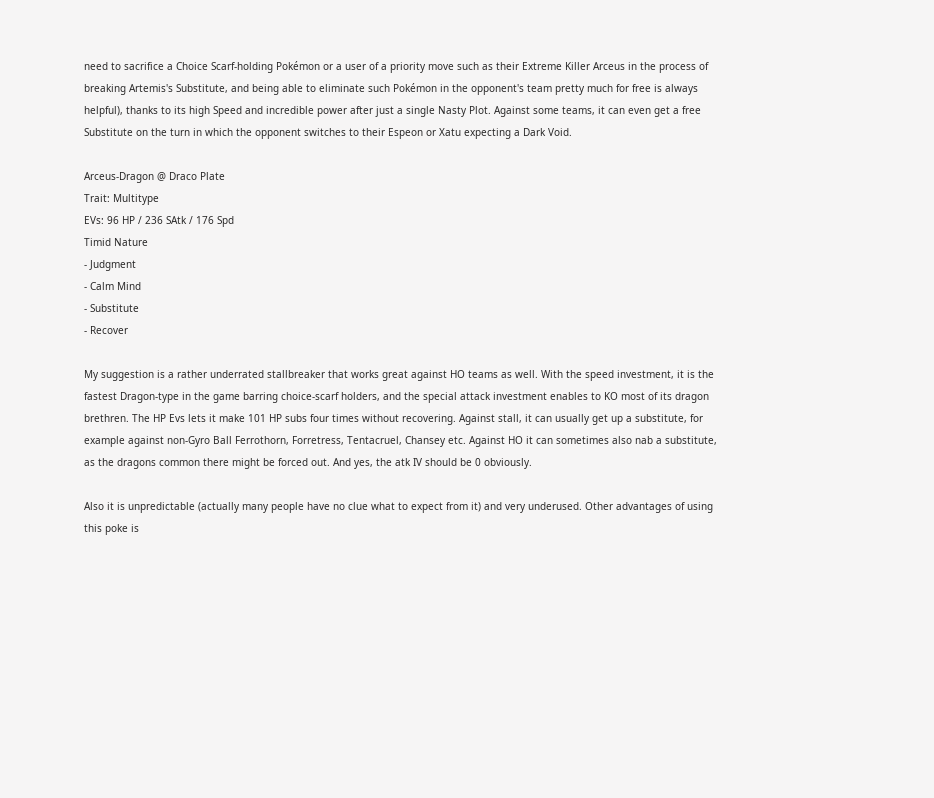need to sacrifice a Choice Scarf-holding Pokémon or a user of a priority move such as their Extreme Killer Arceus in the process of breaking Artemis's Substitute, and being able to eliminate such Pokémon in the opponent's team pretty much for free is always helpful), thanks to its high Speed and incredible power after just a single Nasty Plot. Against some teams, it can even get a free Substitute on the turn in which the opponent switches to their Espeon or Xatu expecting a Dark Void.

Arceus-Dragon @ Draco Plate
Trait: Multitype
EVs: 96 HP / 236 SAtk / 176 Spd
Timid Nature
- Judgment
- Calm Mind
- Substitute
- Recover

My suggestion is a rather underrated stallbreaker that works great against HO teams as well. With the speed investment, it is the fastest Dragon-type in the game barring choice-scarf holders, and the special attack investment enables to KO most of its dragon brethren. The HP Evs lets it make 101 HP subs four times without recovering. Against stall, it can usually get up a substitute, for example against non-Gyro Ball Ferrothorn, Forretress, Tentacruel, Chansey etc. Against HO it can sometimes also nab a substitute, as the dragons common there might be forced out. And yes, the atk IV should be 0 obviously.

Also it is unpredictable (actually many people have no clue what to expect from it) and very underused. Other advantages of using this poke is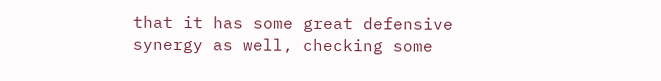that it has some great defensive synergy as well, checking some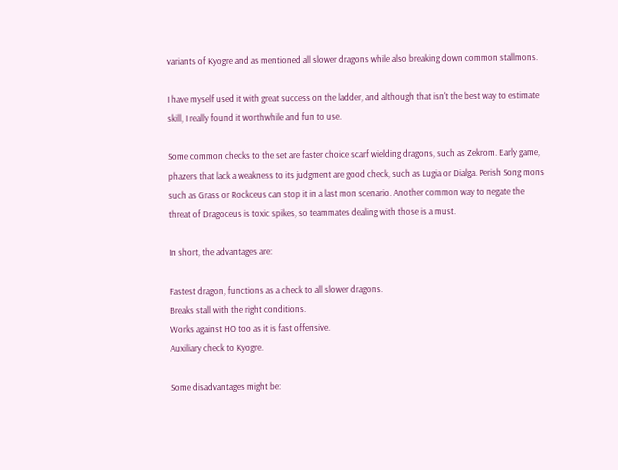variants of Kyogre and as mentioned all slower dragons while also breaking down common stallmons.

I have myself used it with great success on the ladder, and although that isn't the best way to estimate skill, I really found it worthwhile and fun to use.

Some common checks to the set are faster choice scarf wielding dragons, such as Zekrom. Early game, phazers that lack a weakness to its judgment are good check, such as Lugia or Dialga. Perish Song mons such as Grass or Rockceus can stop it in a last mon scenario. Another common way to negate the threat of Dragoceus is toxic spikes, so teammates dealing with those is a must.

In short, the advantages are:

Fastest dragon, functions as a check to all slower dragons.
Breaks stall with the right conditions.
Works against HO too as it is fast offensive.
Auxiliary check to Kyogre.

Some disadvantages might be: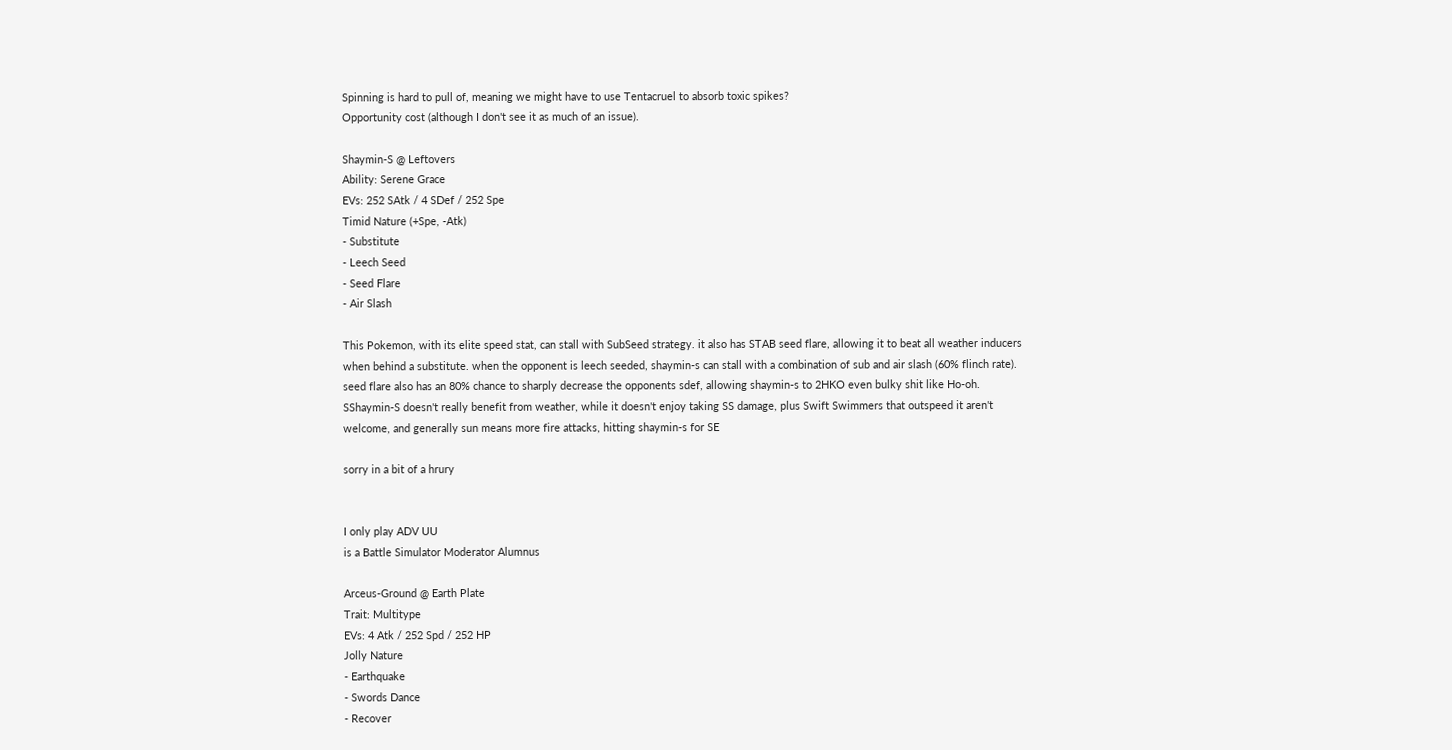Spinning is hard to pull of, meaning we might have to use Tentacruel to absorb toxic spikes?
Opportunity cost (although I don't see it as much of an issue).

Shaymin-S @ Leftovers
Ability: Serene Grace
EVs: 252 SAtk / 4 SDef / 252 Spe
Timid Nature (+Spe, -Atk)
- Substitute
- Leech Seed
- Seed Flare
- Air Slash

This Pokemon, with its elite speed stat, can stall with SubSeed strategy. it also has STAB seed flare, allowing it to beat all weather inducers when behind a substitute. when the opponent is leech seeded, shaymin-s can stall with a combination of sub and air slash (60% flinch rate). seed flare also has an 80% chance to sharply decrease the opponents sdef, allowing shaymin-s to 2HKO even bulky shit like Ho-oh. SShaymin-S doesn't really benefit from weather, while it doesn't enjoy taking SS damage, plus Swift Swimmers that outspeed it aren't welcome, and generally sun means more fire attacks, hitting shaymin-s for SE

sorry in a bit of a hrury


I only play ADV UU
is a Battle Simulator Moderator Alumnus

Arceus-Ground @ Earth Plate
Trait: Multitype
EVs: 4 Atk / 252 Spd / 252 HP
Jolly Nature
- Earthquake
- Swords Dance
- Recover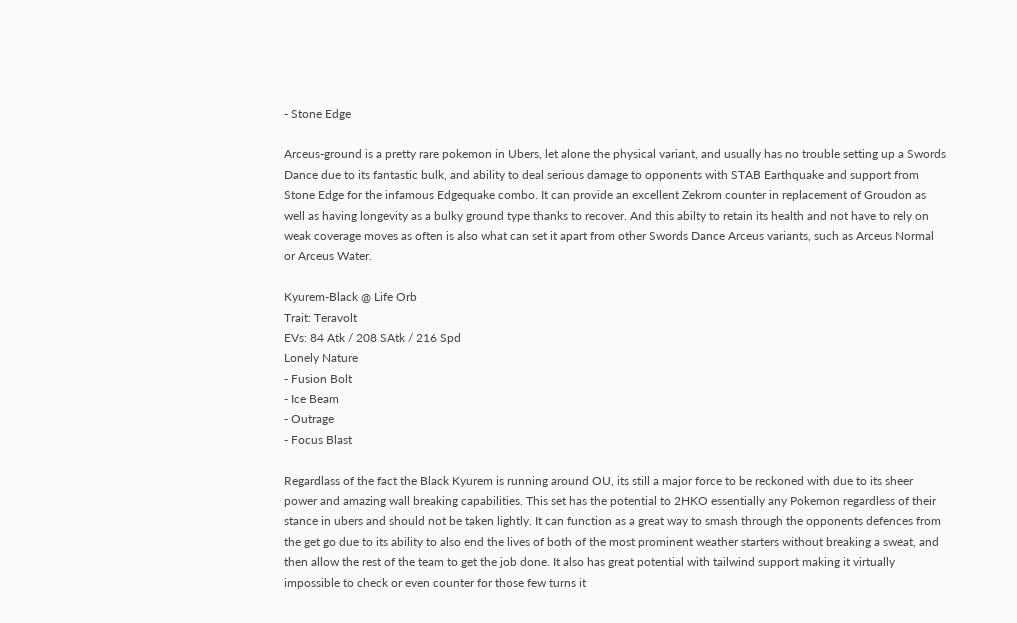- Stone Edge

Arceus-ground is a pretty rare pokemon in Ubers, let alone the physical variant, and usually has no trouble setting up a Swords Dance due to its fantastic bulk, and ability to deal serious damage to opponents with STAB Earthquake and support from Stone Edge for the infamous Edgequake combo. It can provide an excellent Zekrom counter in replacement of Groudon as well as having longevity as a bulky ground type thanks to recover. And this abilty to retain its health and not have to rely on weak coverage moves as often is also what can set it apart from other Swords Dance Arceus variants, such as Arceus Normal or Arceus Water.

Kyurem-Black @ Life Orb
Trait: Teravolt
EVs: 84 Atk / 208 SAtk / 216 Spd
Lonely Nature
- Fusion Bolt
- Ice Beam
- Outrage
- Focus Blast

Regardlass of the fact the Black Kyurem is running around OU, its still a major force to be reckoned with due to its sheer power and amazing wall breaking capabilities. This set has the potential to 2HKO essentially any Pokemon regardless of their stance in ubers and should not be taken lightly. It can function as a great way to smash through the opponents defences from the get go due to its ability to also end the lives of both of the most prominent weather starters without breaking a sweat, and then allow the rest of the team to get the job done. It also has great potential with tailwind support making it virtually impossible to check or even counter for those few turns it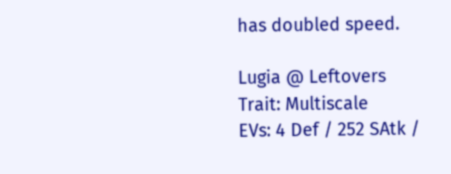has doubled speed.

Lugia @ Leftovers
Trait: Multiscale
EVs: 4 Def / 252 SAtk /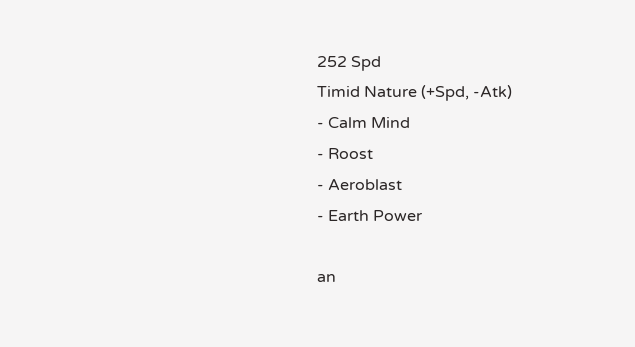252 Spd
Timid Nature (+Spd, -Atk)
- Calm Mind
- Roost
- Aeroblast
- Earth Power

an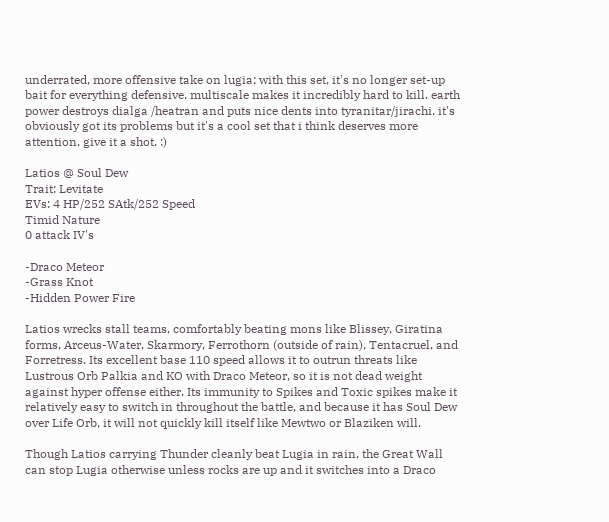underrated, more offensive take on lugia; with this set, it's no longer set-up bait for everything defensive. multiscale makes it incredibly hard to kill. earth power destroys dialga /heatran and puts nice dents into tyranitar/jirachi. it's obviously got its problems but it's a cool set that i think deserves more attention. give it a shot. :)

Latios @ Soul Dew
Trait: Levitate
EVs: 4 HP/252 SAtk/252 Speed
Timid Nature
0 attack IV's

-Draco Meteor
-Grass Knot
-Hidden Power Fire

Latios wrecks stall teams, comfortably beating mons like Blissey, Giratina forms, Arceus-Water, Skarmory, Ferrothorn (outside of rain), Tentacruel, and Forretress. Its excellent base 110 speed allows it to outrun threats like Lustrous Orb Palkia and KO with Draco Meteor, so it is not dead weight against hyper offense either. Its immunity to Spikes and Toxic spikes make it relatively easy to switch in throughout the battle, and because it has Soul Dew over Life Orb, it will not quickly kill itself like Mewtwo or Blaziken will.

Though Latios carrying Thunder cleanly beat Lugia in rain, the Great Wall can stop Lugia otherwise unless rocks are up and it switches into a Draco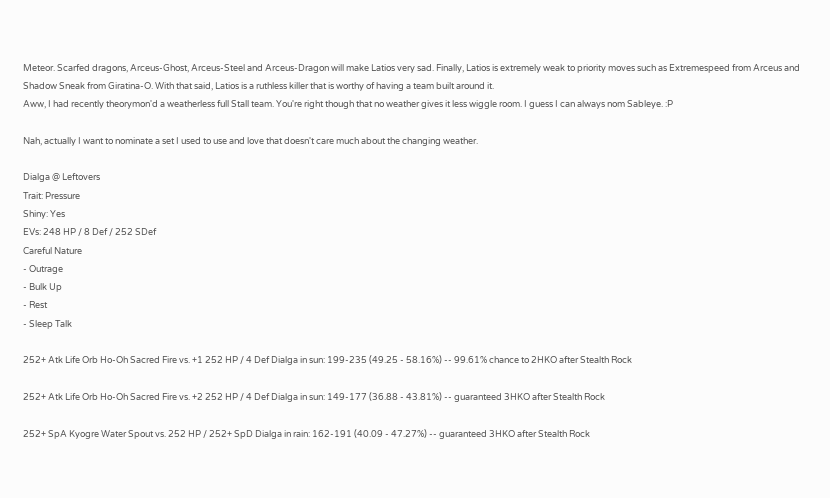Meteor. Scarfed dragons, Arceus-Ghost, Arceus-Steel and Arceus-Dragon will make Latios very sad. Finally, Latios is extremely weak to priority moves such as Extremespeed from Arceus and Shadow Sneak from Giratina-O. With that said, Latios is a ruthless killer that is worthy of having a team built around it.
Aww, I had recently theorymon'd a weatherless full Stall team. You're right though that no weather gives it less wiggle room. I guess I can always nom Sableye. :P

Nah, actually I want to nominate a set I used to use and love that doesn't care much about the changing weather.

Dialga @ Leftovers
Trait: Pressure
Shiny: Yes
EVs: 248 HP / 8 Def / 252 SDef
Careful Nature
- Outrage
- Bulk Up
- Rest
- Sleep Talk

252+ Atk Life Orb Ho-Oh Sacred Fire vs. +1 252 HP / 4 Def Dialga in sun: 199-235 (49.25 - 58.16%) -- 99.61% chance to 2HKO after Stealth Rock

252+ Atk Life Orb Ho-Oh Sacred Fire vs. +2 252 HP / 4 Def Dialga in sun: 149-177 (36.88 - 43.81%) -- guaranteed 3HKO after Stealth Rock

252+ SpA Kyogre Water Spout vs. 252 HP / 252+ SpD Dialga in rain: 162-191 (40.09 - 47.27%) -- guaranteed 3HKO after Stealth Rock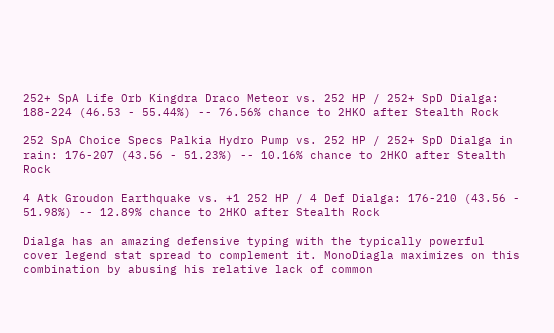252+ SpA Life Orb Kingdra Draco Meteor vs. 252 HP / 252+ SpD Dialga: 188-224 (46.53 - 55.44%) -- 76.56% chance to 2HKO after Stealth Rock

252 SpA Choice Specs Palkia Hydro Pump vs. 252 HP / 252+ SpD Dialga in rain: 176-207 (43.56 - 51.23%) -- 10.16% chance to 2HKO after Stealth Rock

4 Atk Groudon Earthquake vs. +1 252 HP / 4 Def Dialga: 176-210 (43.56 - 51.98%) -- 12.89% chance to 2HKO after Stealth Rock

Dialga has an amazing defensive typing with the typically powerful cover legend stat spread to complement it. MonoDiagla maximizes on this combination by abusing his relative lack of common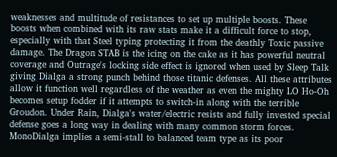weaknesses and multitude of resistances to set up multiple boosts. These boosts when combined with its raw stats make it a difficult force to stop, especially with that Steel typing protecting it from the deathly Toxic passive damage. The Dragon STAB is the icing on the cake as it has powerful neutral coverage and Outrage's locking side effect is ignored when used by Sleep Talk giving Dialga a strong punch behind those titanic defenses. All these attributes allow it function well regardless of the weather as even the mighty LO Ho-Oh becomes setup fodder if it attempts to switch-in along with the terrible Groudon. Under Rain, Dialga's water/electric resists and fully invested special defense goes a long way in dealing with many common storm forces. MonoDialga implies a semi-stall to balanced team type as its poor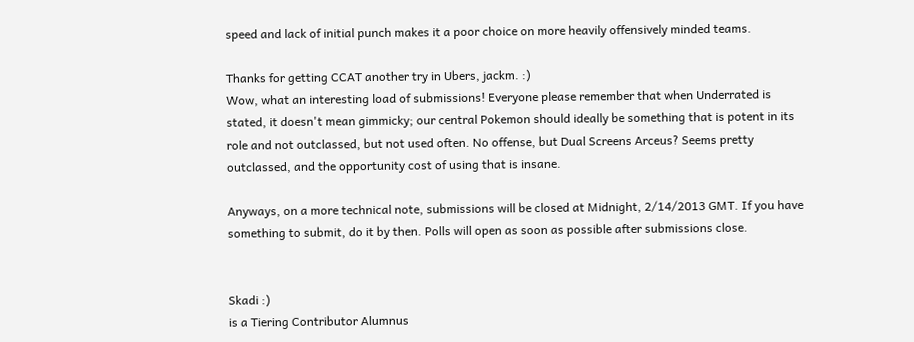speed and lack of initial punch makes it a poor choice on more heavily offensively minded teams.

Thanks for getting CCAT another try in Ubers, jackm. :)
Wow, what an interesting load of submissions! Everyone please remember that when Underrated is stated, it doesn't mean gimmicky; our central Pokemon should ideally be something that is potent in its role and not outclassed, but not used often. No offense, but Dual Screens Arceus? Seems pretty outclassed, and the opportunity cost of using that is insane.

Anyways, on a more technical note, submissions will be closed at Midnight, 2/14/2013 GMT. If you have something to submit, do it by then. Polls will open as soon as possible after submissions close.


Skadi :)
is a Tiering Contributor Alumnus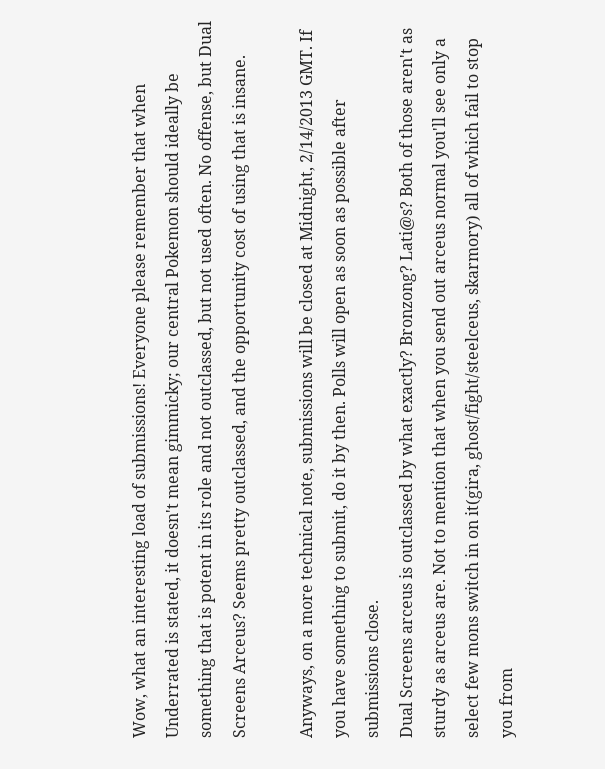Wow, what an interesting load of submissions! Everyone please remember that when Underrated is stated, it doesn't mean gimmicky; our central Pokemon should ideally be something that is potent in its role and not outclassed, but not used often. No offense, but Dual Screens Arceus? Seems pretty outclassed, and the opportunity cost of using that is insane.

Anyways, on a more technical note, submissions will be closed at Midnight, 2/14/2013 GMT. If you have something to submit, do it by then. Polls will open as soon as possible after submissions close.
Dual Screens arceus is outclassed by what exactly? Bronzong? Lati@s? Both of those aren't as sturdy as arceus are. Not to mention that when you send out arceus normal you'll see only a select few mons switch in on it(gira, ghost/fight/steelceus, skarmory) all of which fail to stop you from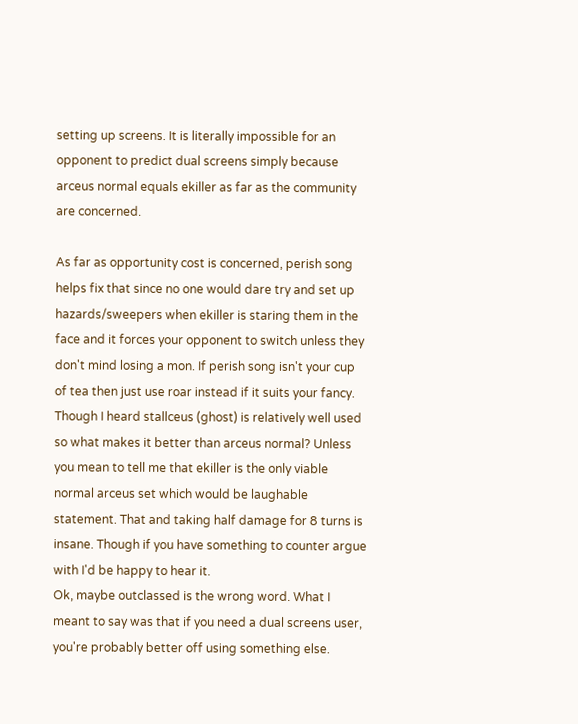setting up screens. It is literally impossible for an opponent to predict dual screens simply because arceus normal equals ekiller as far as the community are concerned.

As far as opportunity cost is concerned, perish song helps fix that since no one would dare try and set up hazards/sweepers when ekiller is staring them in the face and it forces your opponent to switch unless they don't mind losing a mon. If perish song isn't your cup of tea then just use roar instead if it suits your fancy. Though I heard stallceus (ghost) is relatively well used so what makes it better than arceus normal? Unless you mean to tell me that ekiller is the only viable normal arceus set which would be laughable statement. That and taking half damage for 8 turns is insane. Though if you have something to counter argue with I'd be happy to hear it.
Ok, maybe outclassed is the wrong word. What I meant to say was that if you need a dual screens user, you're probably better off using something else.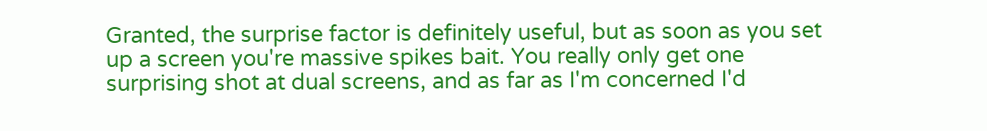Granted, the surprise factor is definitely useful, but as soon as you set up a screen you're massive spikes bait. You really only get one surprising shot at dual screens, and as far as I'm concerned I'd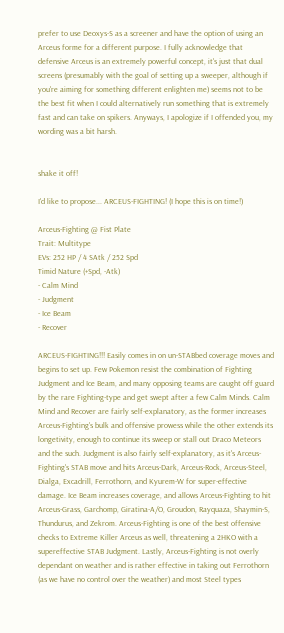prefer to use Deoxys-S as a screener and have the option of using an Arceus forme for a different purpose. I fully acknowledge that defensive Arceus is an extremely powerful concept, it's just that dual screens (presumably with the goal of setting up a sweeper, although if you're aiming for something different enlighten me) seems not to be the best fit when I could alternatively run something that is extremely fast and can take on spikers. Anyways, I apologize if I offended you, my wording was a bit harsh.


shake it off!

I'd like to propose... ARCEUS-FIGHTING! (I hope this is on time!)

Arceus-Fighting @ Fist Plate
Trait: Multitype
EVs: 252 HP / 4 SAtk / 252 Spd
Timid Nature (+Spd, -Atk)
- Calm Mind
- Judgment
- Ice Beam
- Recover

ARCEUS-FIGHTING!!! Easily comes in on un-STABbed coverage moves and begins to set up. Few Pokemon resist the combination of Fighting Judgment and Ice Beam, and many opposing teams are caught off guard by the rare Fighting-type and get swept after a few Calm Minds. Calm Mind and Recover are fairly self-explanatory, as the former increases Arceus-Fighting's bulk and offensive prowess while the other extends its longetivity, enough to continue its sweep or stall out Draco Meteors and the such. Judgment is also fairly self-explanatory, as it's Arceus-Fighting's STAB move and hits Arceus-Dark, Arceus-Rock, Arceus-Steel, Dialga, Excadrill, Ferrothorn, and Kyurem-W for super-effective damage. Ice Beam increases coverage, and allows Arceus-Fighting to hit Arceus-Grass, Garchomp, Giratina-A/O, Groudon, Rayquaza, Shaymin-S, Thundurus, and Zekrom. Arceus-Fighting is one of the best offensive checks to Extreme Killer Arceus as well, threatening a 2HKO with a supereffective STAB Judgment. Lastly, Arceus-Fighting is not overly dependant on weather and is rather effective in taking out Ferrothorn (as we have no control over the weather) and most Steel types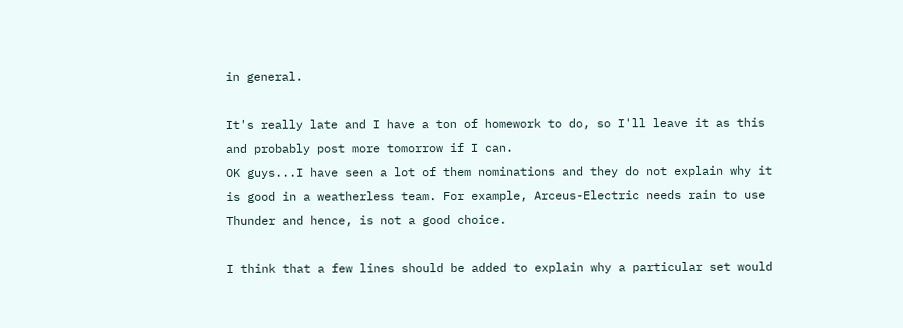in general.

It's really late and I have a ton of homework to do, so I'll leave it as this and probably post more tomorrow if I can.
OK guys...I have seen a lot of them nominations and they do not explain why it is good in a weatherless team. For example, Arceus-Electric needs rain to use Thunder and hence, is not a good choice.

I think that a few lines should be added to explain why a particular set would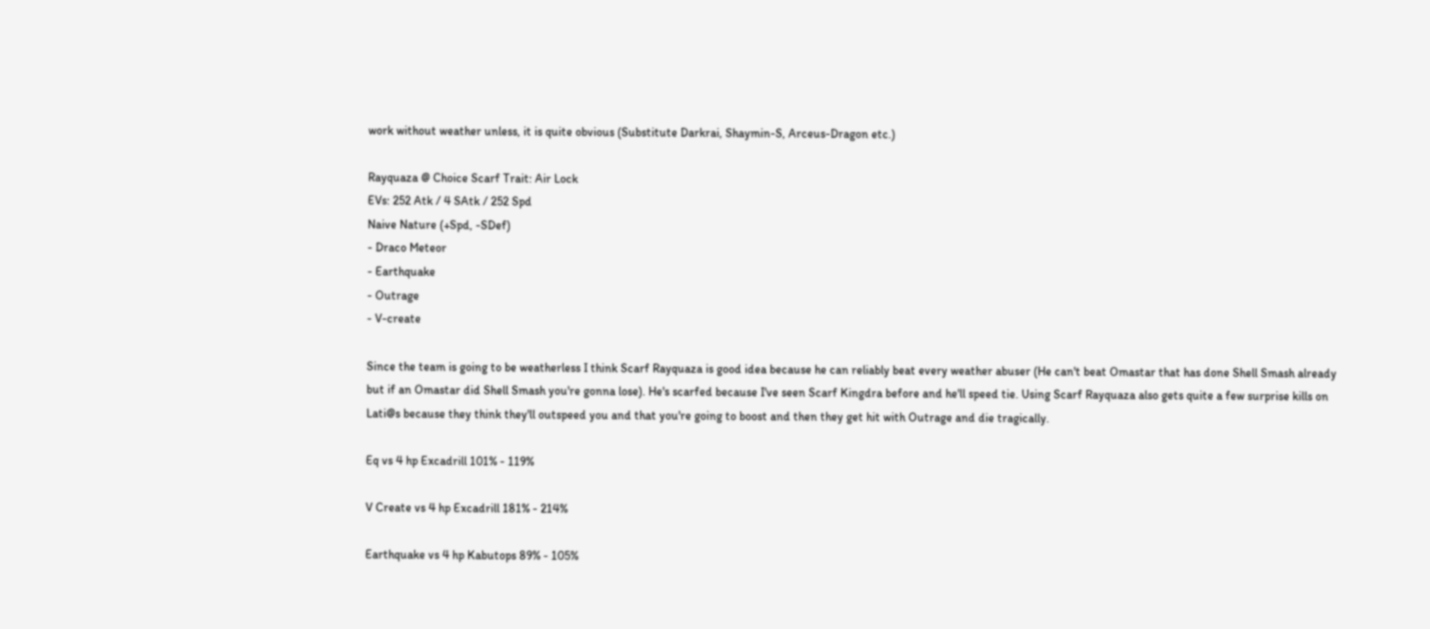work without weather unless, it is quite obvious (Substitute Darkrai, Shaymin-S, Arceus-Dragon etc.)

Rayquaza @ Choice Scarf Trait: Air Lock
EVs: 252 Atk / 4 SAtk / 252 Spd
Naive Nature (+Spd, -SDef)
- Draco Meteor
- Earthquake
- Outrage
- V-create

Since the team is going to be weatherless I think Scarf Rayquaza is good idea because he can reliably beat every weather abuser (He can't beat Omastar that has done Shell Smash already but if an Omastar did Shell Smash you're gonna lose). He's scarfed because I've seen Scarf Kingdra before and he'll speed tie. Using Scarf Rayquaza also gets quite a few surprise kills on Lati@s because they think they'll outspeed you and that you're going to boost and then they get hit with Outrage and die tragically.

Eq vs 4 hp Excadrill 101% - 119%

V Create vs 4 hp Excadrill 181% - 214%

Earthquake vs 4 hp Kabutops 89% - 105%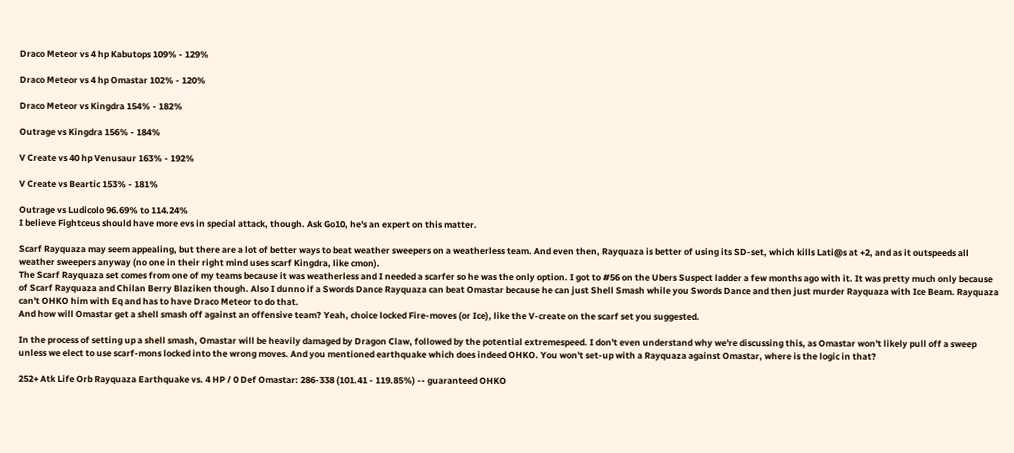Draco Meteor vs 4 hp Kabutops 109% - 129%

Draco Meteor vs 4 hp Omastar 102% - 120%

Draco Meteor vs Kingdra 154% - 182%

Outrage vs Kingdra 156% - 184%

V Create vs 40 hp Venusaur 163% - 192%

V Create vs Beartic 153% - 181%

Outrage vs Ludicolo 96.69% to 114.24%
I believe Fightceus should have more evs in special attack, though. Ask Go10, he's an expert on this matter.

Scarf Rayquaza may seem appealing, but there are a lot of better ways to beat weather sweepers on a weatherless team. And even then, Rayquaza is better of using its SD-set, which kills Lati@s at +2, and as it outspeeds all weather sweepers anyway (no one in their right mind uses scarf Kingdra, like cmon).
The Scarf Rayquaza set comes from one of my teams because it was weatherless and I needed a scarfer so he was the only option. I got to #56 on the Ubers Suspect ladder a few months ago with it. It was pretty much only because of Scarf Rayquaza and Chilan Berry Blaziken though. Also I dunno if a Swords Dance Rayquaza can beat Omastar because he can just Shell Smash while you Swords Dance and then just murder Rayquaza with Ice Beam. Rayquaza can't OHKO him with Eq and has to have Draco Meteor to do that.
And how will Omastar get a shell smash off against an offensive team? Yeah, choice locked Fire-moves (or Ice), like the V-create on the scarf set you suggested.

In the process of setting up a shell smash, Omastar will be heavily damaged by Dragon Claw, followed by the potential extremespeed. I don't even understand why we're discussing this, as Omastar won't likely pull off a sweep unless we elect to use scarf-mons locked into the wrong moves. And you mentioned earthquake which does indeed OHKO. You won't set-up with a Rayquaza against Omastar, where is the logic in that?

252+ Atk Life Orb Rayquaza Earthquake vs. 4 HP / 0 Def Omastar: 286-338 (101.41 - 119.85%) -- guaranteed OHKO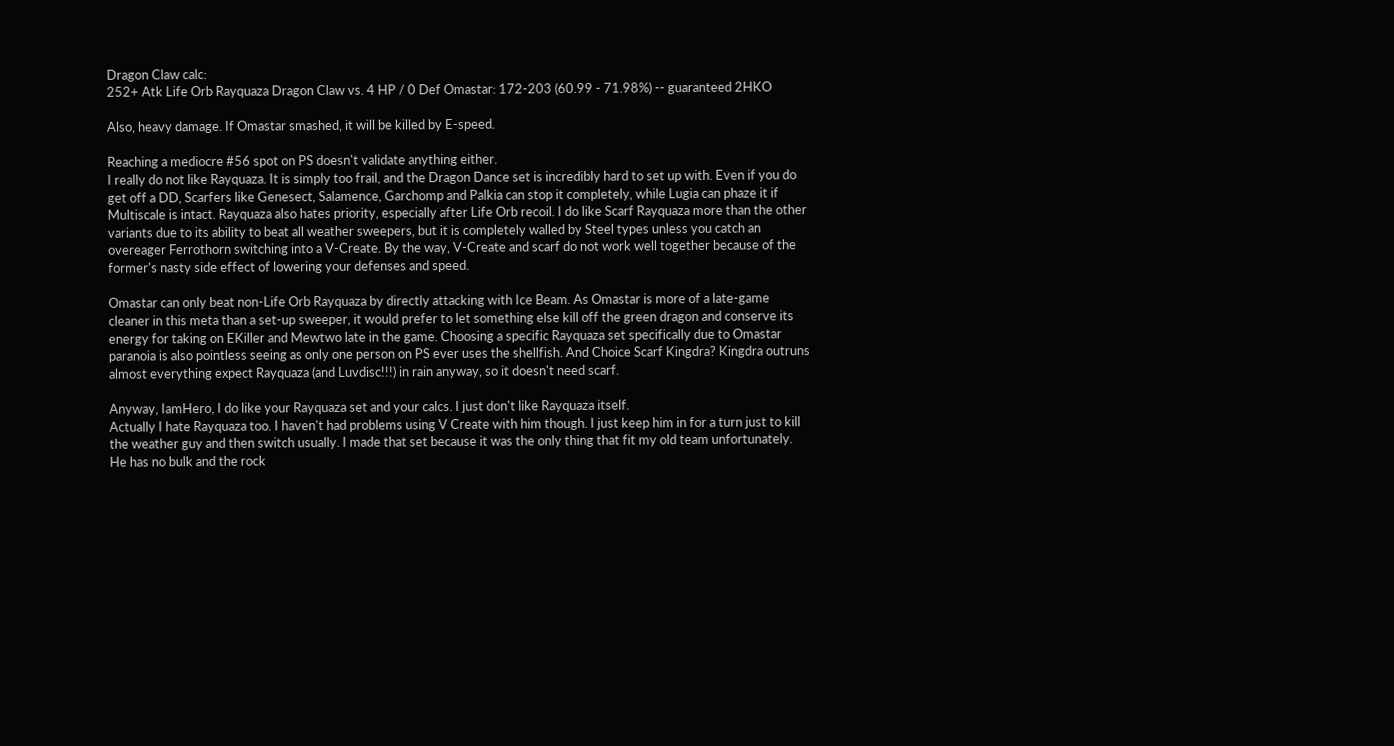Dragon Claw calc:
252+ Atk Life Orb Rayquaza Dragon Claw vs. 4 HP / 0 Def Omastar: 172-203 (60.99 - 71.98%) -- guaranteed 2HKO

Also, heavy damage. If Omastar smashed, it will be killed by E-speed.

Reaching a mediocre #56 spot on PS doesn't validate anything either.
I really do not like Rayquaza. It is simply too frail, and the Dragon Dance set is incredibly hard to set up with. Even if you do get off a DD, Scarfers like Genesect, Salamence, Garchomp and Palkia can stop it completely, while Lugia can phaze it if Multiscale is intact. Rayquaza also hates priority, especially after Life Orb recoil. I do like Scarf Rayquaza more than the other variants due to its ability to beat all weather sweepers, but it is completely walled by Steel types unless you catch an overeager Ferrothorn switching into a V-Create. By the way, V-Create and scarf do not work well together because of the former's nasty side effect of lowering your defenses and speed.

Omastar can only beat non-Life Orb Rayquaza by directly attacking with Ice Beam. As Omastar is more of a late-game cleaner in this meta than a set-up sweeper, it would prefer to let something else kill off the green dragon and conserve its energy for taking on EKiller and Mewtwo late in the game. Choosing a specific Rayquaza set specifically due to Omastar paranoia is also pointless seeing as only one person on PS ever uses the shellfish. And Choice Scarf Kingdra? Kingdra outruns almost everything expect Rayquaza (and Luvdisc!!!) in rain anyway, so it doesn't need scarf.

Anyway, IamHero, I do like your Rayquaza set and your calcs. I just don't like Rayquaza itself.
Actually I hate Rayquaza too. I haven't had problems using V Create with him though. I just keep him in for a turn just to kill the weather guy and then switch usually. I made that set because it was the only thing that fit my old team unfortunately. He has no bulk and the rock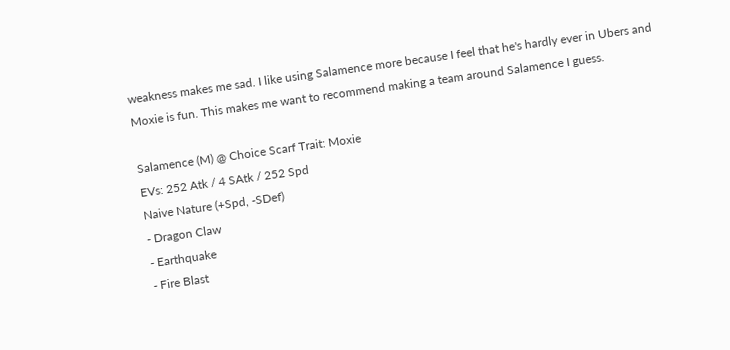weakness makes me sad. I like using Salamence more because I feel that he's hardly ever in Ubers and Moxie is fun. This makes me want to recommend making a team around Salamence I guess.

Salamence (M) @ Choice Scarf Trait: Moxie
EVs: 252 Atk / 4 SAtk / 252 Spd
Naive Nature (+Spd, -SDef)
- Dragon Claw
- Earthquake
- Fire Blast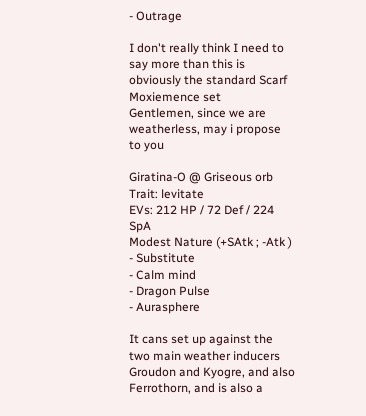- Outrage

I don't really think I need to say more than this is obviously the standard Scarf Moxiemence set
Gentlemen, since we are weatherless, may i propose to you

Giratina-O @ Griseous orb Trait: levitate
EVs: 212 HP / 72 Def / 224 SpA
Modest Nature (+SAtk ; -Atk )
- Substitute
- Calm mind
- Dragon Pulse
- Aurasphere

It cans set up against the two main weather inducers Groudon and Kyogre, and also Ferrothorn, and is also a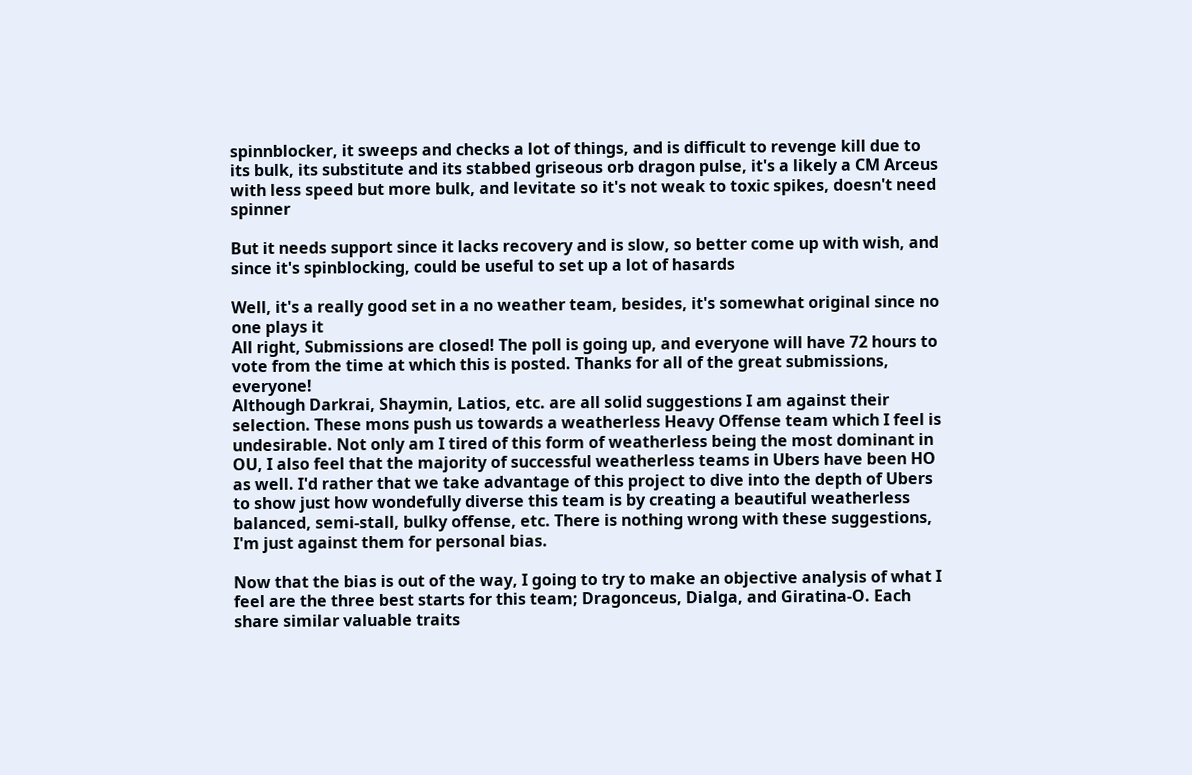spinnblocker, it sweeps and checks a lot of things, and is difficult to revenge kill due to its bulk, its substitute and its stabbed griseous orb dragon pulse, it's a likely a CM Arceus with less speed but more bulk, and levitate so it's not weak to toxic spikes, doesn't need spinner

But it needs support since it lacks recovery and is slow, so better come up with wish, and since it's spinblocking, could be useful to set up a lot of hasards

Well, it's a really good set in a no weather team, besides, it's somewhat original since no one plays it
All right, Submissions are closed! The poll is going up, and everyone will have 72 hours to vote from the time at which this is posted. Thanks for all of the great submissions, everyone!
Although Darkrai, Shaymin, Latios, etc. are all solid suggestions I am against their selection. These mons push us towards a weatherless Heavy Offense team which I feel is undesirable. Not only am I tired of this form of weatherless being the most dominant in OU, I also feel that the majority of successful weatherless teams in Ubers have been HO as well. I'd rather that we take advantage of this project to dive into the depth of Ubers to show just how wondefully diverse this team is by creating a beautiful weatherless balanced, semi-stall, bulky offense, etc. There is nothing wrong with these suggestions, I'm just against them for personal bias.

Now that the bias is out of the way, I going to try to make an objective analysis of what I feel are the three best starts for this team; Dragonceus, Dialga, and Giratina-O. Each share similar valuable traits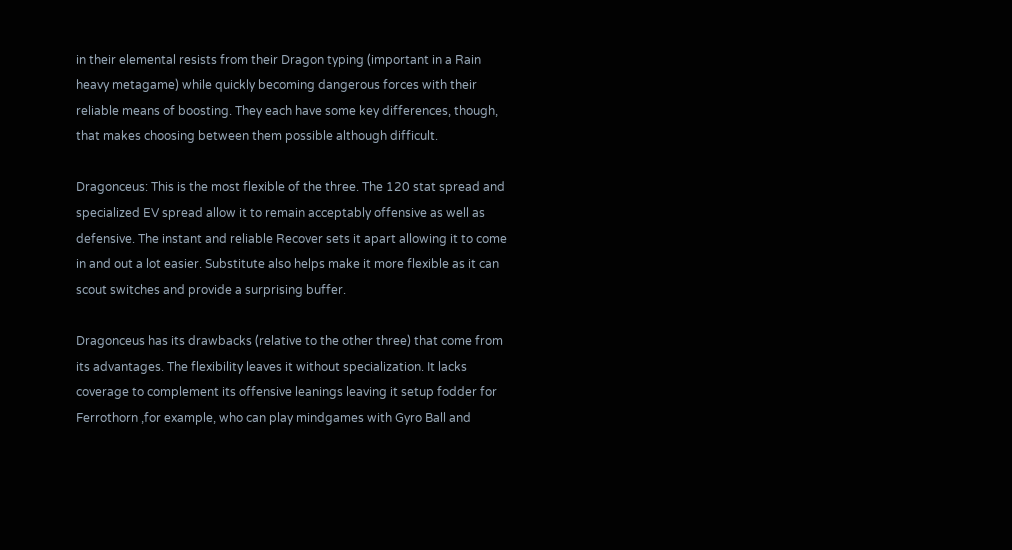in their elemental resists from their Dragon typing (important in a Rain heavy metagame) while quickly becoming dangerous forces with their reliable means of boosting. They each have some key differences, though, that makes choosing between them possible although difficult.

Dragonceus: This is the most flexible of the three. The 120 stat spread and specialized EV spread allow it to remain acceptably offensive as well as defensive. The instant and reliable Recover sets it apart allowing it to come in and out a lot easier. Substitute also helps make it more flexible as it can scout switches and provide a surprising buffer.

Dragonceus has its drawbacks (relative to the other three) that come from its advantages. The flexibility leaves it without specialization. It lacks coverage to complement its offensive leanings leaving it setup fodder for Ferrothorn ,for example, who can play mindgames with Gyro Ball and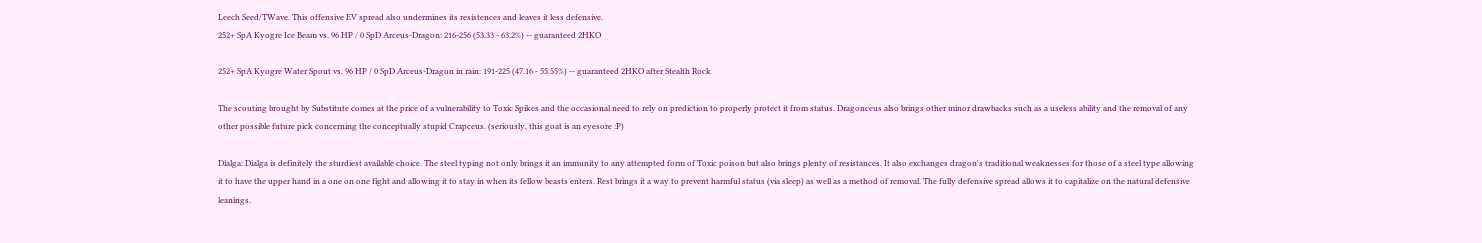Leech Seed/TWave. This offensive EV spread also undermines its resistences and leaves it less defensive.
252+ SpA Kyogre Ice Beam vs. 96 HP / 0 SpD Arceus-Dragon: 216-256 (53.33 - 63.2%) -- guaranteed 2HKO

252+ SpA Kyogre Water Spout vs. 96 HP / 0 SpD Arceus-Dragon in rain: 191-225 (47.16 - 55.55%) -- guaranteed 2HKO after Stealth Rock

The scouting brought by Substitute comes at the price of a vulnerability to Toxic Spikes and the occasional need to rely on prediction to properly protect it from status. Dragonceus also brings other minor drawbacks such as a useless ability and the removal of any other possible future pick concerning the conceptually stupid Crapceus. (seriously, this goat is an eyesore :P)

Dialga: Dialga is definitely the sturdiest available choice. The steel typing not only brings it an immunity to any attempted form of Toxic poison but also brings plenty of resistances. It also exchanges dragon's traditional weaknesses for those of a steel type allowing it to have the upper hand in a one on one fight and allowing it to stay in when its fellow beasts enters. Rest brings it a way to prevent harmful status (via sleep) as well as a method of removal. The fully defensive spread allows it to capitalize on the natural defensive leanings.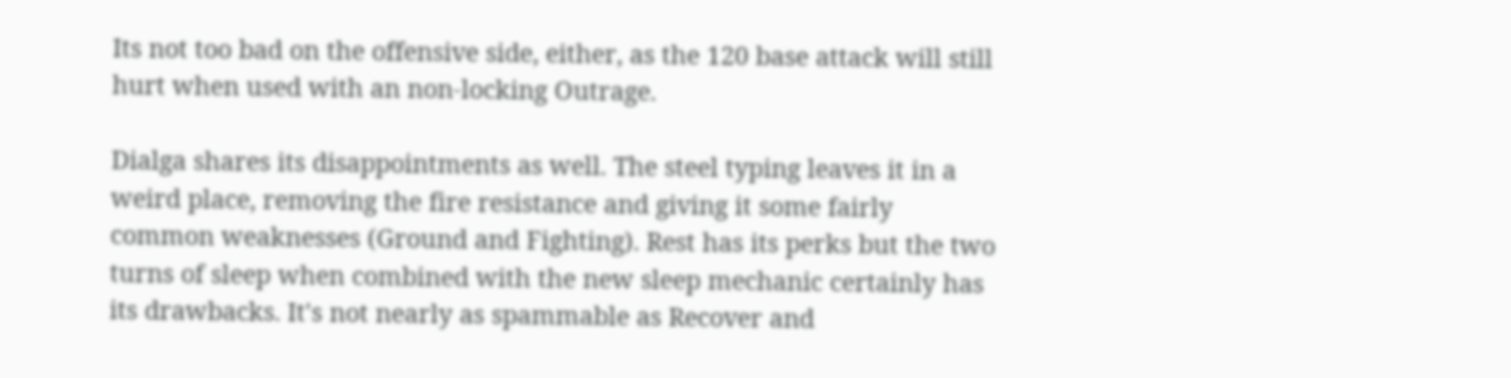Its not too bad on the offensive side, either, as the 120 base attack will still hurt when used with an non-locking Outrage.

Dialga shares its disappointments as well. The steel typing leaves it in a weird place, removing the fire resistance and giving it some fairly common weaknesses (Ground and Fighting). Rest has its perks but the two turns of sleep when combined with the new sleep mechanic certainly has its drawbacks. It's not nearly as spammable as Recover and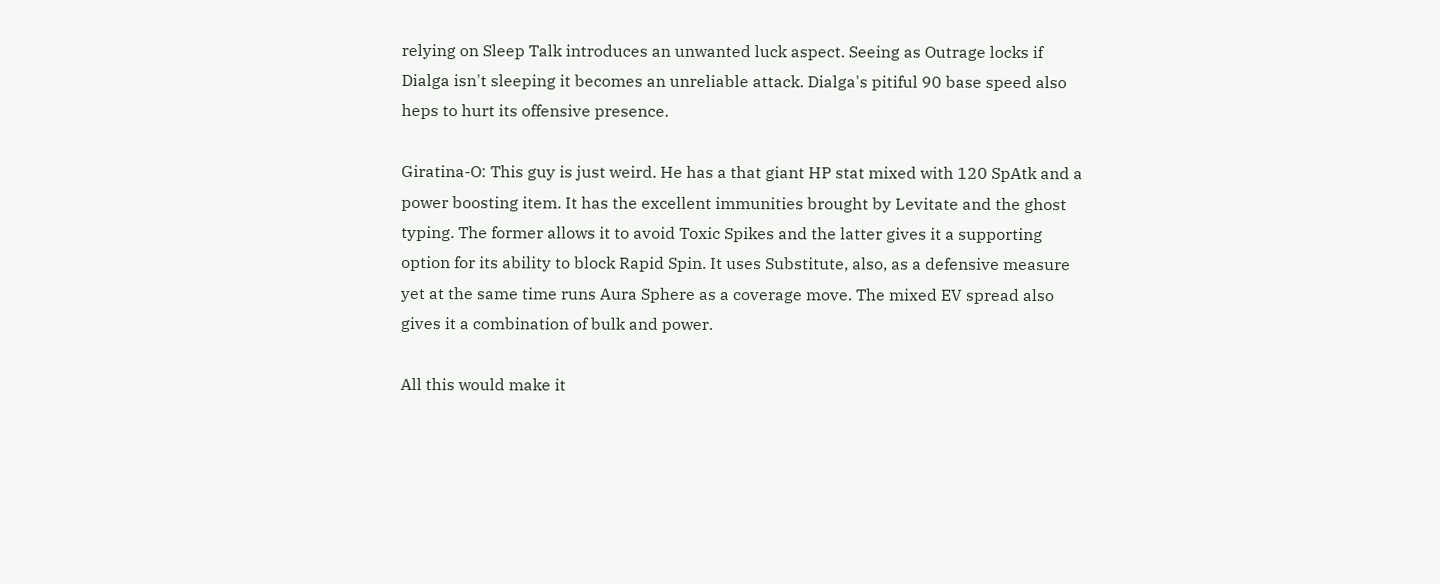relying on Sleep Talk introduces an unwanted luck aspect. Seeing as Outrage locks if Dialga isn't sleeping it becomes an unreliable attack. Dialga's pitiful 90 base speed also heps to hurt its offensive presence.

Giratina-O: This guy is just weird. He has a that giant HP stat mixed with 120 SpAtk and a power boosting item. It has the excellent immunities brought by Levitate and the ghost typing. The former allows it to avoid Toxic Spikes and the latter gives it a supporting option for its ability to block Rapid Spin. It uses Substitute, also, as a defensive measure yet at the same time runs Aura Sphere as a coverage move. The mixed EV spread also gives it a combination of bulk and power.

All this would make it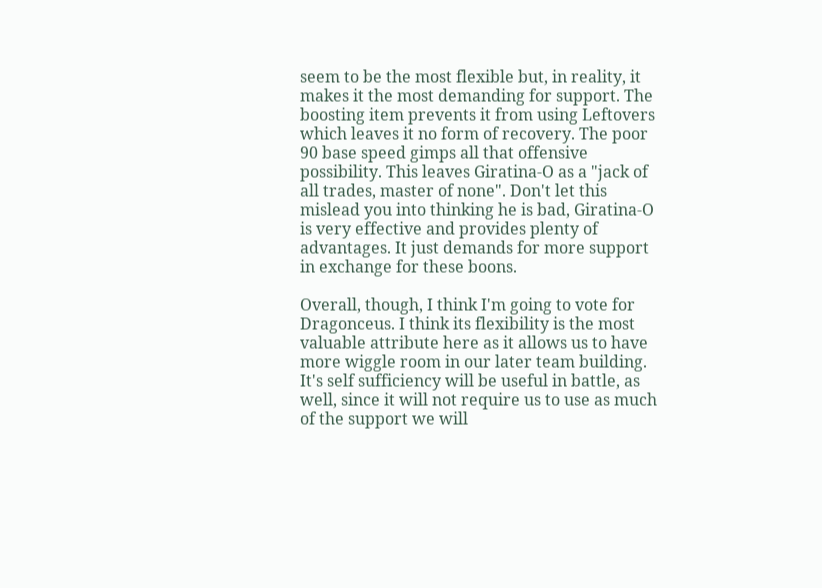seem to be the most flexible but, in reality, it makes it the most demanding for support. The boosting item prevents it from using Leftovers which leaves it no form of recovery. The poor 90 base speed gimps all that offensive possibility. This leaves Giratina-O as a "jack of all trades, master of none". Don't let this mislead you into thinking he is bad, Giratina-O is very effective and provides plenty of advantages. It just demands for more support in exchange for these boons.

Overall, though, I think I'm going to vote for Dragonceus. I think its flexibility is the most valuable attribute here as it allows us to have more wiggle room in our later team building. It's self sufficiency will be useful in battle, as well, since it will not require us to use as much of the support we will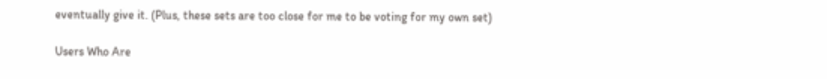eventually give it. (Plus, these sets are too close for me to be voting for my own set)

Users Who Are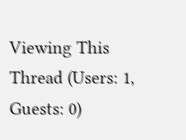Viewing This Thread (Users: 1, Guests: 0)